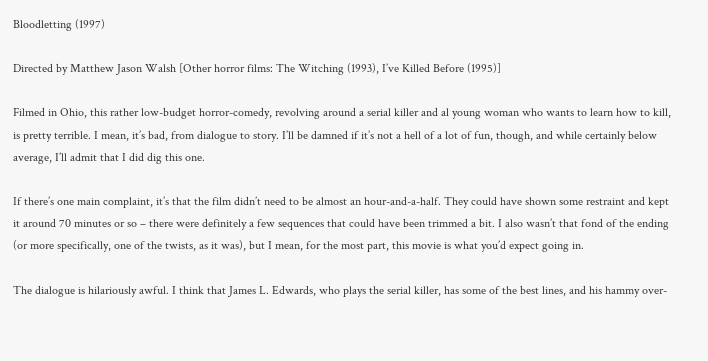Bloodletting (1997)

Directed by Matthew Jason Walsh [Other horror films: The Witching (1993), I’ve Killed Before (1995)]

Filmed in Ohio, this rather low-budget horror-comedy, revolving around a serial killer and al young woman who wants to learn how to kill, is pretty terrible. I mean, it’s bad, from dialogue to story. I’ll be damned if it’s not a hell of a lot of fun, though, and while certainly below average, I’ll admit that I did dig this one.

If there’s one main complaint, it’s that the film didn’t need to be almost an hour-and-a-half. They could have shown some restraint and kept it around 70 minutes or so – there were definitely a few sequences that could have been trimmed a bit. I also wasn’t that fond of the ending (or more specifically, one of the twists, as it was), but I mean, for the most part, this movie is what you’d expect going in.

The dialogue is hilariously awful. I think that James L. Edwards, who plays the serial killer, has some of the best lines, and his hammy over-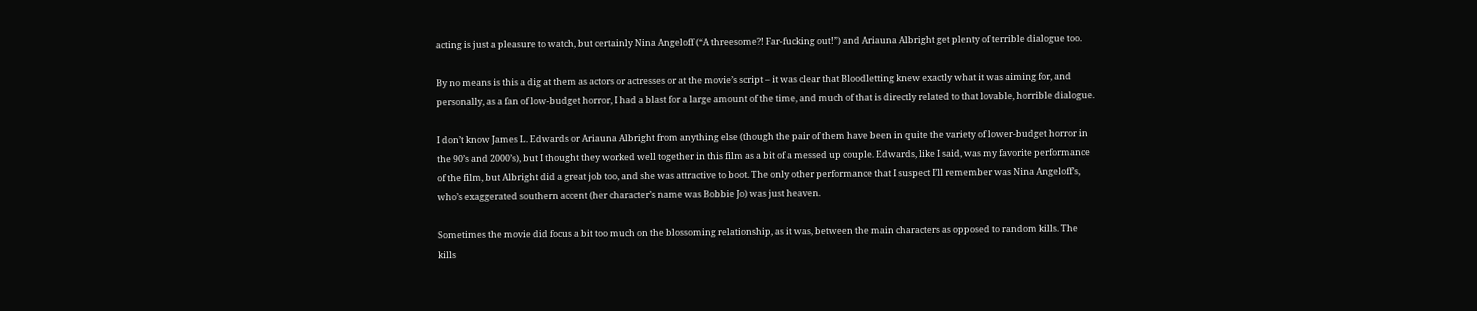acting is just a pleasure to watch, but certainly Nina Angeloff (“A threesome?! Far-fucking out!”) and Ariauna Albright get plenty of terrible dialogue too.

By no means is this a dig at them as actors or actresses or at the movie’s script – it was clear that Bloodletting knew exactly what it was aiming for, and personally, as a fan of low-budget horror, I had a blast for a large amount of the time, and much of that is directly related to that lovable, horrible dialogue.

I don’t know James L. Edwards or Ariauna Albright from anything else (though the pair of them have been in quite the variety of lower-budget horror in the 90’s and 2000’s), but I thought they worked well together in this film as a bit of a messed up couple. Edwards, like I said, was my favorite performance of the film, but Albright did a great job too, and she was attractive to boot. The only other performance that I suspect I’ll remember was Nina Angeloff’s, who’s exaggerated southern accent (her character’s name was Bobbie Jo) was just heaven.

Sometimes the movie did focus a bit too much on the blossoming relationship, as it was, between the main characters as opposed to random kills. The kills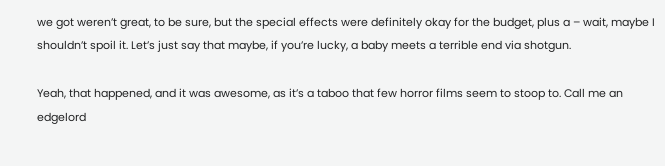we got weren’t great, to be sure, but the special effects were definitely okay for the budget, plus a – wait, maybe I shouldn’t spoil it. Let’s just say that maybe, if you’re lucky, a baby meets a terrible end via shotgun.

Yeah, that happened, and it was awesome, as it’s a taboo that few horror films seem to stoop to. Call me an edgelord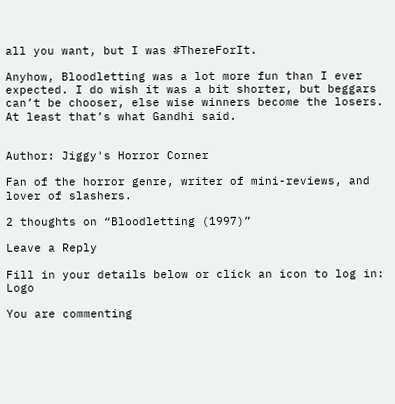all you want, but I was #ThereForIt.

Anyhow, Bloodletting was a lot more fun than I ever expected. I do wish it was a bit shorter, but beggars can’t be chooser, else wise winners become the losers. At least that’s what Gandhi said.


Author: Jiggy's Horror Corner

Fan of the horror genre, writer of mini-reviews, and lover of slashers.

2 thoughts on “Bloodletting (1997)”

Leave a Reply

Fill in your details below or click an icon to log in: Logo

You are commenting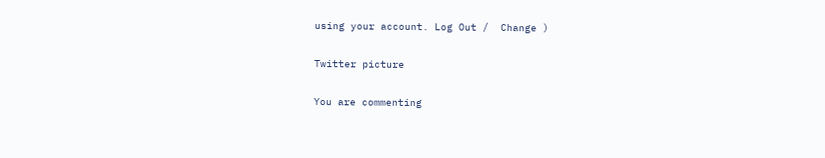using your account. Log Out /  Change )

Twitter picture

You are commenting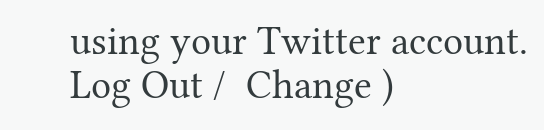using your Twitter account. Log Out /  Change )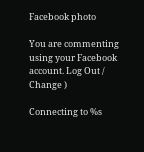Facebook photo

You are commenting using your Facebook account. Log Out /  Change )

Connecting to %s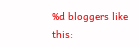%d bloggers like this: